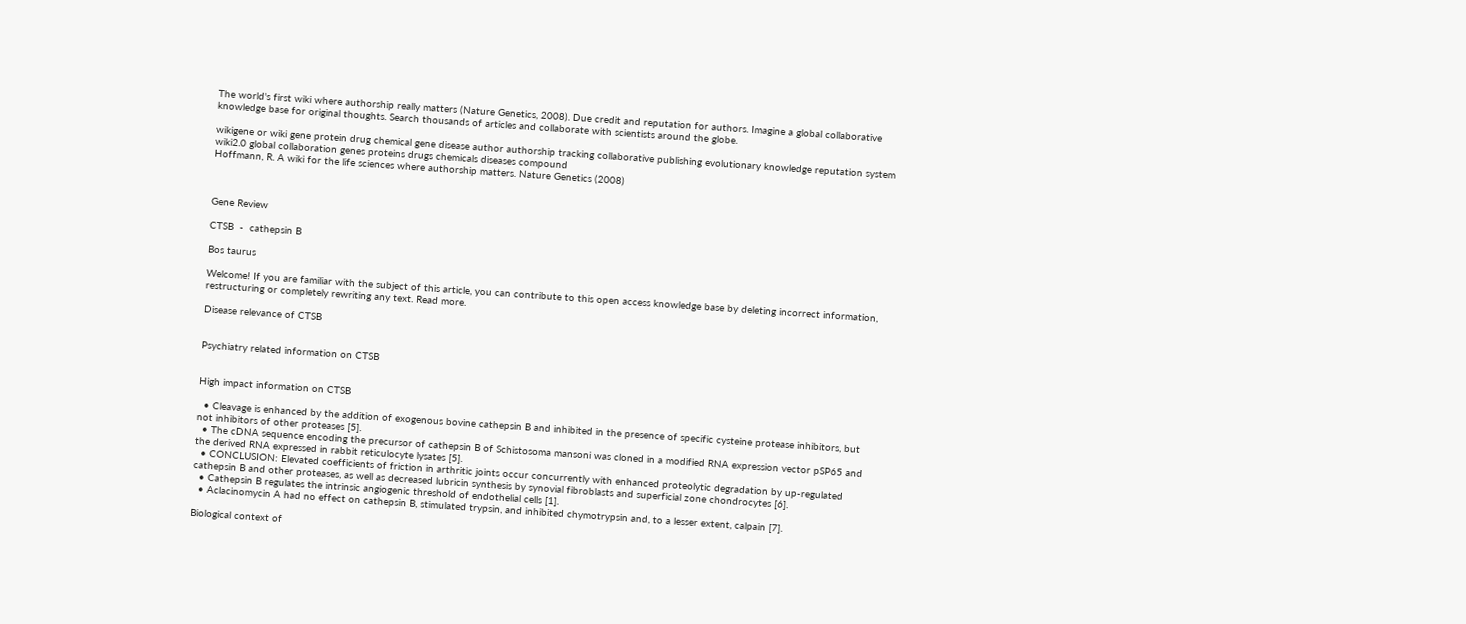The world's first wiki where authorship really matters (Nature Genetics, 2008). Due credit and reputation for authors. Imagine a global collaborative knowledge base for original thoughts. Search thousands of articles and collaborate with scientists around the globe.

wikigene or wiki gene protein drug chemical gene disease author authorship tracking collaborative publishing evolutionary knowledge reputation system wiki2.0 global collaboration genes proteins drugs chemicals diseases compound
Hoffmann, R. A wiki for the life sciences where authorship matters. Nature Genetics (2008)



Gene Review

CTSB  -  cathepsin B

Bos taurus

Welcome! If you are familiar with the subject of this article, you can contribute to this open access knowledge base by deleting incorrect information, restructuring or completely rewriting any text. Read more.

Disease relevance of CTSB


Psychiatry related information on CTSB


High impact information on CTSB

  • Cleavage is enhanced by the addition of exogenous bovine cathepsin B and inhibited in the presence of specific cysteine protease inhibitors, but not inhibitors of other proteases [5].
  • The cDNA sequence encoding the precursor of cathepsin B of Schistosoma mansoni was cloned in a modified RNA expression vector pSP65 and the derived RNA expressed in rabbit reticulocyte lysates [5].
  • CONCLUSION: Elevated coefficients of friction in arthritic joints occur concurrently with enhanced proteolytic degradation by up-regulated cathepsin B and other proteases, as well as decreased lubricin synthesis by synovial fibroblasts and superficial zone chondrocytes [6].
  • Cathepsin B regulates the intrinsic angiogenic threshold of endothelial cells [1].
  • Aclacinomycin A had no effect on cathepsin B, stimulated trypsin, and inhibited chymotrypsin and, to a lesser extent, calpain [7].

Biological context of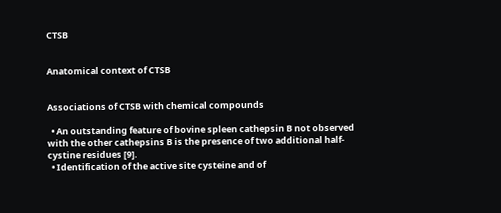CTSB


Anatomical context of CTSB


Associations of CTSB with chemical compounds

  • An outstanding feature of bovine spleen cathepsin B not observed with the other cathepsins B is the presence of two additional half-cystine residues [9].
  • Identification of the active site cysteine and of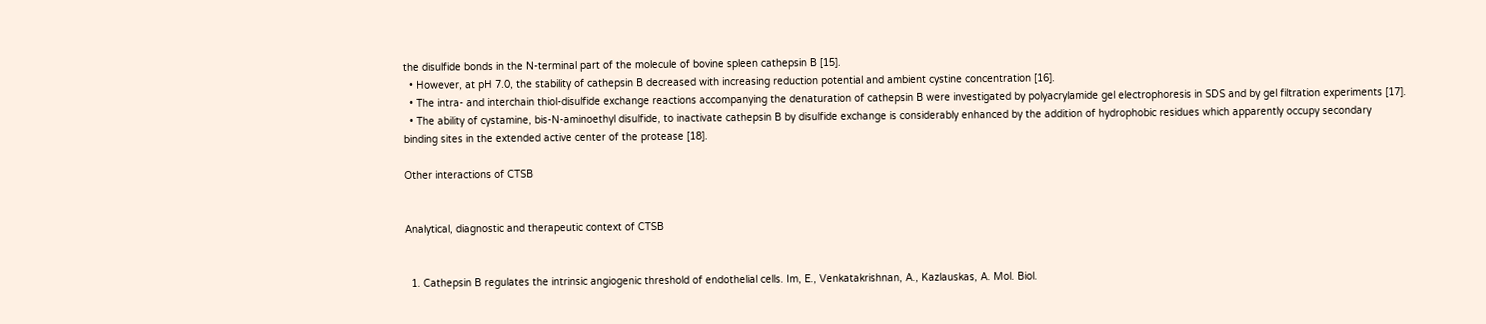the disulfide bonds in the N-terminal part of the molecule of bovine spleen cathepsin B [15].
  • However, at pH 7.0, the stability of cathepsin B decreased with increasing reduction potential and ambient cystine concentration [16].
  • The intra- and interchain thiol-disulfide exchange reactions accompanying the denaturation of cathepsin B were investigated by polyacrylamide gel electrophoresis in SDS and by gel filtration experiments [17].
  • The ability of cystamine, bis-N-aminoethyl disulfide, to inactivate cathepsin B by disulfide exchange is considerably enhanced by the addition of hydrophobic residues which apparently occupy secondary binding sites in the extended active center of the protease [18].

Other interactions of CTSB


Analytical, diagnostic and therapeutic context of CTSB


  1. Cathepsin B regulates the intrinsic angiogenic threshold of endothelial cells. Im, E., Venkatakrishnan, A., Kazlauskas, A. Mol. Biol.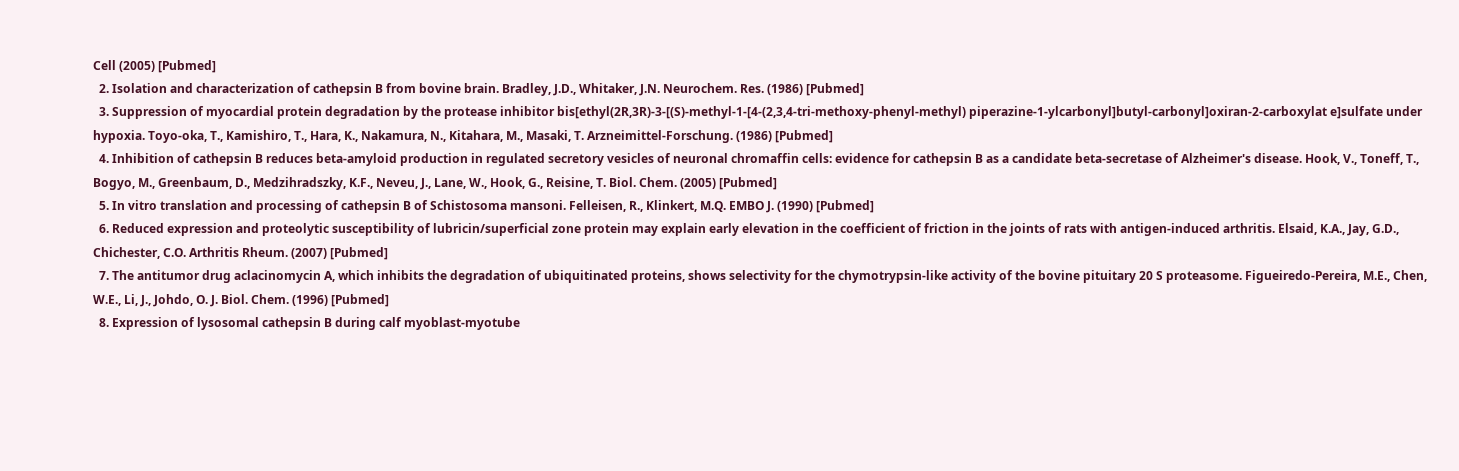Cell (2005) [Pubmed]
  2. Isolation and characterization of cathepsin B from bovine brain. Bradley, J.D., Whitaker, J.N. Neurochem. Res. (1986) [Pubmed]
  3. Suppression of myocardial protein degradation by the protease inhibitor bis[ethyl(2R,3R)-3-[(S)-methyl-1-[4-(2,3,4-tri-methoxy-phenyl-methyl) piperazine-1-ylcarbonyl]butyl-carbonyl]oxiran-2-carboxylat e]sulfate under hypoxia. Toyo-oka, T., Kamishiro, T., Hara, K., Nakamura, N., Kitahara, M., Masaki, T. Arzneimittel-Forschung. (1986) [Pubmed]
  4. Inhibition of cathepsin B reduces beta-amyloid production in regulated secretory vesicles of neuronal chromaffin cells: evidence for cathepsin B as a candidate beta-secretase of Alzheimer's disease. Hook, V., Toneff, T., Bogyo, M., Greenbaum, D., Medzihradszky, K.F., Neveu, J., Lane, W., Hook, G., Reisine, T. Biol. Chem. (2005) [Pubmed]
  5. In vitro translation and processing of cathepsin B of Schistosoma mansoni. Felleisen, R., Klinkert, M.Q. EMBO J. (1990) [Pubmed]
  6. Reduced expression and proteolytic susceptibility of lubricin/superficial zone protein may explain early elevation in the coefficient of friction in the joints of rats with antigen-induced arthritis. Elsaid, K.A., Jay, G.D., Chichester, C.O. Arthritis Rheum. (2007) [Pubmed]
  7. The antitumor drug aclacinomycin A, which inhibits the degradation of ubiquitinated proteins, shows selectivity for the chymotrypsin-like activity of the bovine pituitary 20 S proteasome. Figueiredo-Pereira, M.E., Chen, W.E., Li, J., Johdo, O. J. Biol. Chem. (1996) [Pubmed]
  8. Expression of lysosomal cathepsin B during calf myoblast-myotube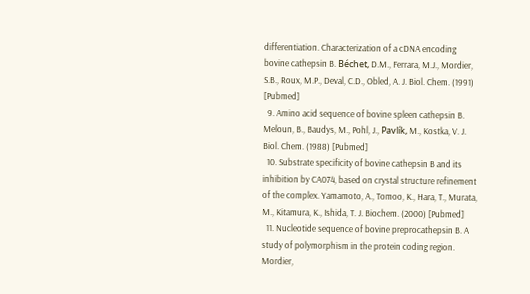differentiation. Characterization of a cDNA encoding bovine cathepsin B. Béchet, D.M., Ferrara, M.J., Mordier, S.B., Roux, M.P., Deval, C.D., Obled, A. J. Biol. Chem. (1991) [Pubmed]
  9. Amino acid sequence of bovine spleen cathepsin B. Meloun, B., Baudys, M., Pohl, J., Pavlík, M., Kostka, V. J. Biol. Chem. (1988) [Pubmed]
  10. Substrate specificity of bovine cathepsin B and its inhibition by CA074, based on crystal structure refinement of the complex. Yamamoto, A., Tomoo, K., Hara, T., Murata, M., Kitamura, K., Ishida, T. J. Biochem. (2000) [Pubmed]
  11. Nucleotide sequence of bovine preprocathepsin B. A study of polymorphism in the protein coding region. Mordier,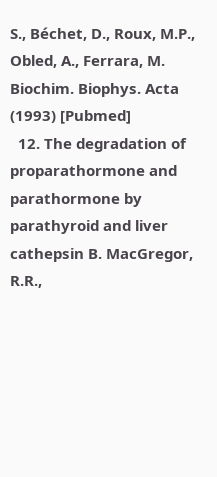S., Béchet, D., Roux, M.P., Obled, A., Ferrara, M. Biochim. Biophys. Acta (1993) [Pubmed]
  12. The degradation of proparathormone and parathormone by parathyroid and liver cathepsin B. MacGregor, R.R.,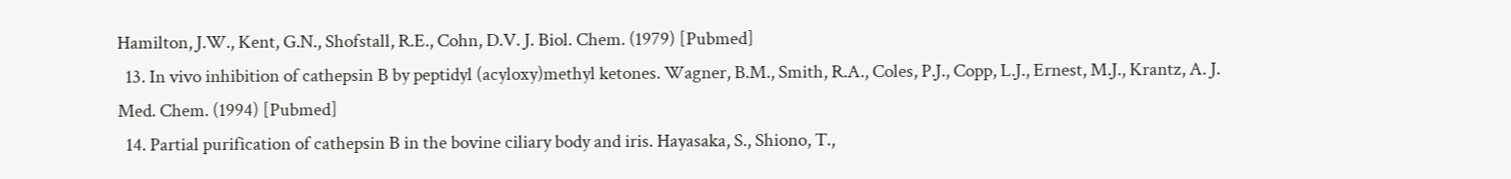Hamilton, J.W., Kent, G.N., Shofstall, R.E., Cohn, D.V. J. Biol. Chem. (1979) [Pubmed]
  13. In vivo inhibition of cathepsin B by peptidyl (acyloxy)methyl ketones. Wagner, B.M., Smith, R.A., Coles, P.J., Copp, L.J., Ernest, M.J., Krantz, A. J. Med. Chem. (1994) [Pubmed]
  14. Partial purification of cathepsin B in the bovine ciliary body and iris. Hayasaka, S., Shiono, T.,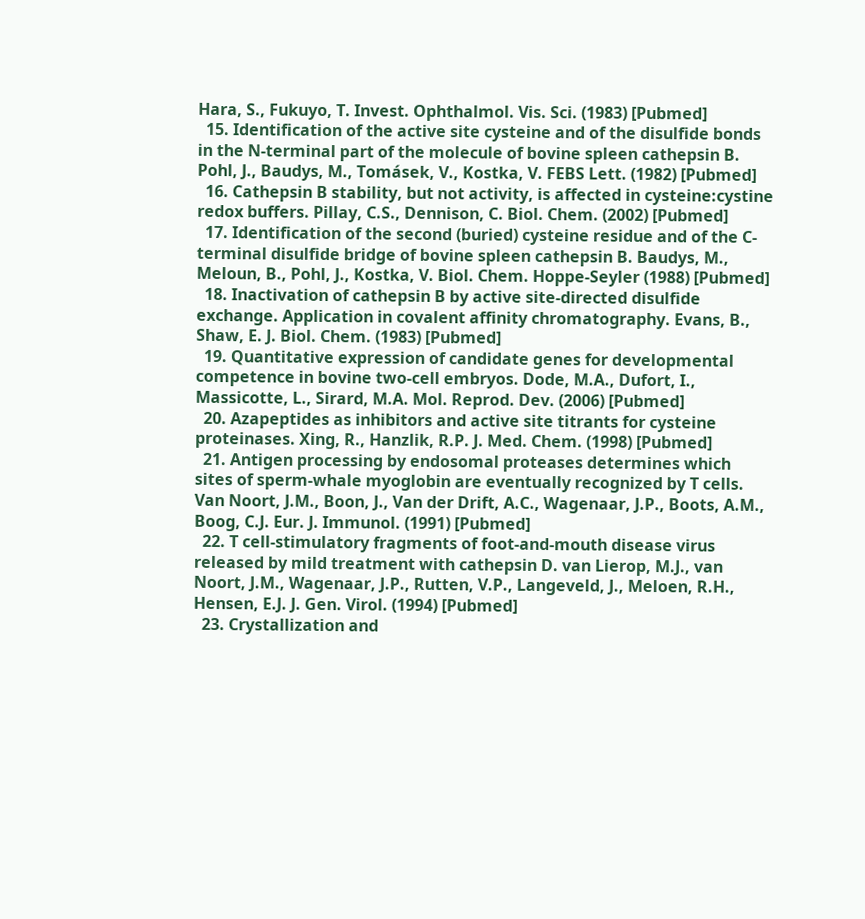Hara, S., Fukuyo, T. Invest. Ophthalmol. Vis. Sci. (1983) [Pubmed]
  15. Identification of the active site cysteine and of the disulfide bonds in the N-terminal part of the molecule of bovine spleen cathepsin B. Pohl, J., Baudys, M., Tomásek, V., Kostka, V. FEBS Lett. (1982) [Pubmed]
  16. Cathepsin B stability, but not activity, is affected in cysteine:cystine redox buffers. Pillay, C.S., Dennison, C. Biol. Chem. (2002) [Pubmed]
  17. Identification of the second (buried) cysteine residue and of the C-terminal disulfide bridge of bovine spleen cathepsin B. Baudys, M., Meloun, B., Pohl, J., Kostka, V. Biol. Chem. Hoppe-Seyler (1988) [Pubmed]
  18. Inactivation of cathepsin B by active site-directed disulfide exchange. Application in covalent affinity chromatography. Evans, B., Shaw, E. J. Biol. Chem. (1983) [Pubmed]
  19. Quantitative expression of candidate genes for developmental competence in bovine two-cell embryos. Dode, M.A., Dufort, I., Massicotte, L., Sirard, M.A. Mol. Reprod. Dev. (2006) [Pubmed]
  20. Azapeptides as inhibitors and active site titrants for cysteine proteinases. Xing, R., Hanzlik, R.P. J. Med. Chem. (1998) [Pubmed]
  21. Antigen processing by endosomal proteases determines which sites of sperm-whale myoglobin are eventually recognized by T cells. Van Noort, J.M., Boon, J., Van der Drift, A.C., Wagenaar, J.P., Boots, A.M., Boog, C.J. Eur. J. Immunol. (1991) [Pubmed]
  22. T cell-stimulatory fragments of foot-and-mouth disease virus released by mild treatment with cathepsin D. van Lierop, M.J., van Noort, J.M., Wagenaar, J.P., Rutten, V.P., Langeveld, J., Meloen, R.H., Hensen, E.J. J. Gen. Virol. (1994) [Pubmed]
  23. Crystallization and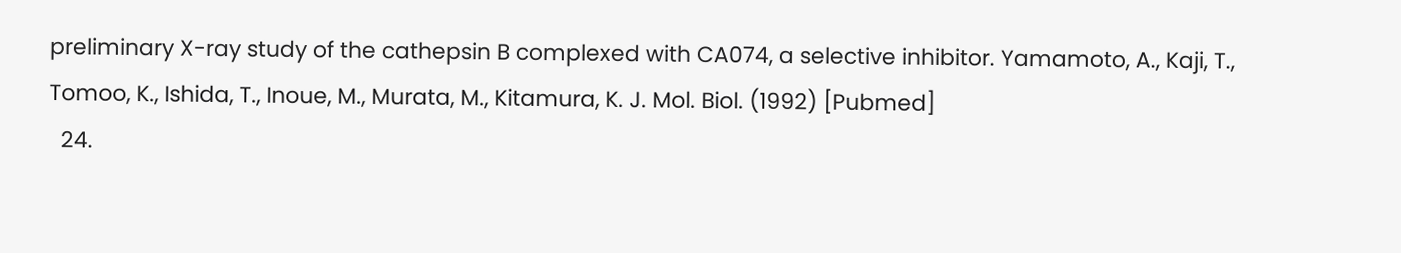preliminary X-ray study of the cathepsin B complexed with CA074, a selective inhibitor. Yamamoto, A., Kaji, T., Tomoo, K., Ishida, T., Inoue, M., Murata, M., Kitamura, K. J. Mol. Biol. (1992) [Pubmed]
  24.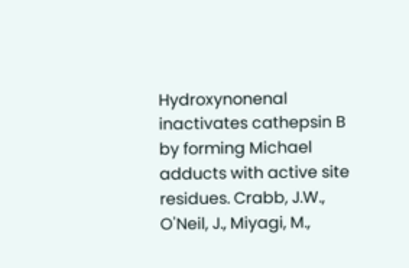Hydroxynonenal inactivates cathepsin B by forming Michael adducts with active site residues. Crabb, J.W., O'Neil, J., Miyagi, M.,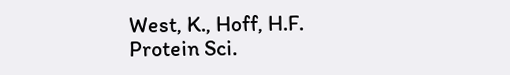West, K., Hoff, H.F. Protein Sci.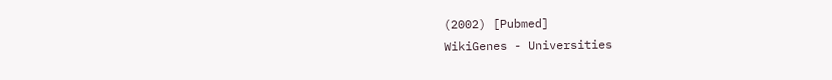(2002) [Pubmed]
WikiGenes - Universities